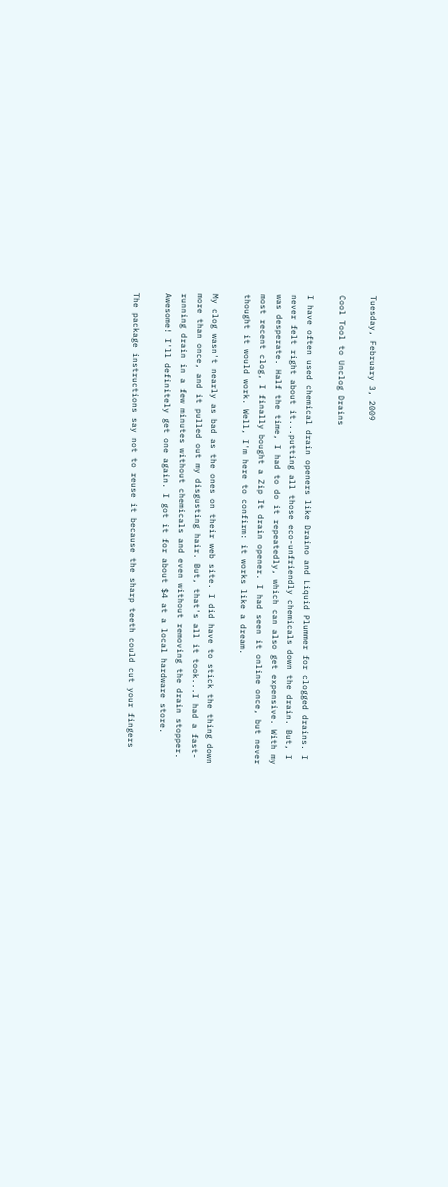Tuesday, February 3, 2009

Cool Tool to Unclog Drains

I have often used chemical drain openers like Draino and Liquid Plummer for clogged drains. I never felt right about it...putting all those eco-unfriendly chemicals down the drain. But, I was desperate. Half the time, I had to do it repeatedly, which can also get expensive. With my most recent clog, I finally bought a Zip It drain opener. I had seen it online once, but never thought it would work. Well, I'm here to confirm: it works like a dream.

My clog wasn't nearly as bad as the ones on their web site. I did have to stick the thing down more than once, and it pulled out my disgusting hair. But, that's all it took...I had a fast-running drain in a few minutes without chemicals and even without removing the drain stopper. Awesome! I'll definitely get one again. I got it for about $4 at a local hardware store.

The package instructions say not to reuse it because the sharp teeth could cut your fingers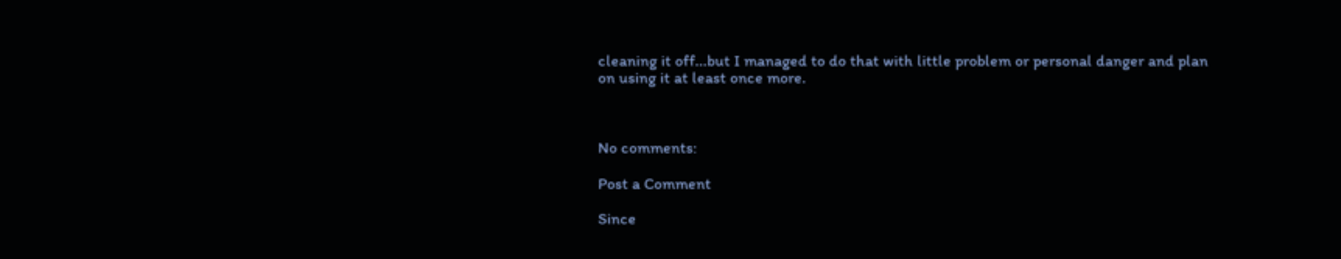cleaning it off...but I managed to do that with little problem or personal danger and plan on using it at least once more.



No comments:

Post a Comment

Since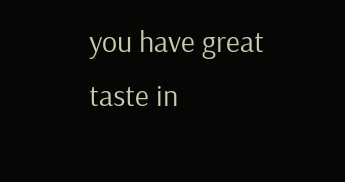you have great taste in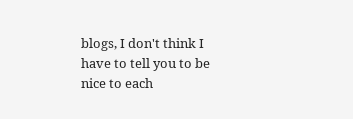blogs, I don't think I have to tell you to be nice to each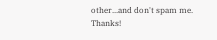other...and don't spam me. Thanks!